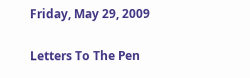Friday, May 29, 2009

Letters To The Pen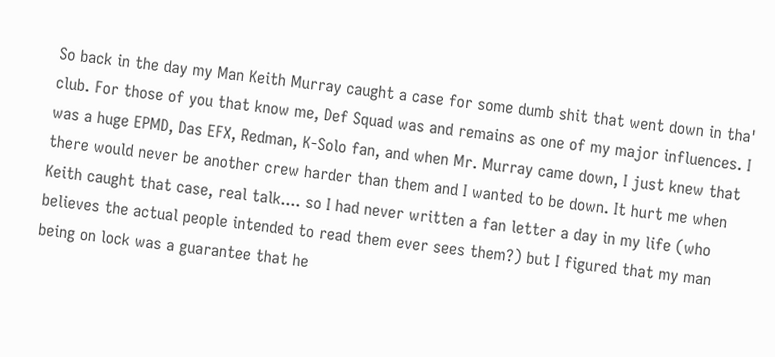So back in the day my Man Keith Murray caught a case for some dumb shit that went down in tha' club. For those of you that know me, Def Squad was and remains as one of my major influences. I was a huge EPMD, Das EFX, Redman, K-Solo fan, and when Mr. Murray came down, I just knew that there would never be another crew harder than them and I wanted to be down. It hurt me when Keith caught that case, real talk.... so I had never written a fan letter a day in my life (who believes the actual people intended to read them ever sees them?) but I figured that my man being on lock was a guarantee that he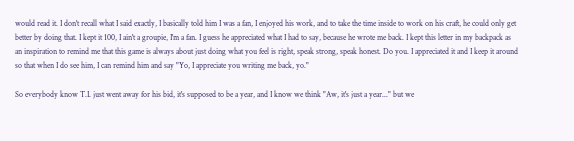would read it. I don't recall what I said exactly, I basically told him I was a fan, I enjoyed his work, and to take the time inside to work on his craft, he could only get better by doing that. I kept it 100, I ain't a groupie, I'm a fan. I guess he appreciated what I had to say, because he wrote me back. I kept this letter in my backpack as an inspiration to remind me that this game is always about just doing what you feel is right, speak strong, speak honest. Do you. I appreciated it and I keep it around so that when I do see him, I can remind him and say "Yo, I appreciate you writing me back, yo."

So everybody know T.I. just went away for his bid, it's supposed to be a year, and I know we think "Aw, it's just a year..." but we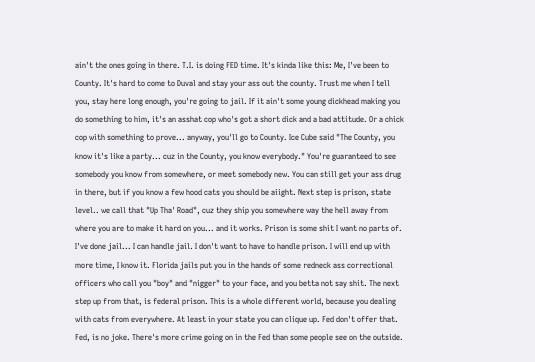ain't the ones going in there. T.I. is doing FED time. It's kinda like this: Me, I've been to County. It's hard to come to Duval and stay your ass out the county. Trust me when I tell you, stay here long enough, you're going to jail. If it ain't some young dickhead making you do something to him, it's an asshat cop who's got a short dick and a bad attitude. Or a chick cop with something to prove... anyway, you'll go to County. Ice Cube said "The County, you know it's like a party... cuz in the County, you know everybody." You're guaranteed to see somebody you know from somewhere, or meet somebody new. You can still get your ass drug in there, but if you know a few hood cats you should be aiight. Next step is prison, state level.. we call that "Up Tha' Road", cuz they ship you somewhere way the hell away from where you are to make it hard on you... and it works. Prison is some shit I want no parts of. I've done jail... I can handle jail. I don't want to have to handle prison. I will end up with more time, I know it. Florida jails put you in the hands of some redneck ass correctional officers who call you "boy" and "nigger" to your face, and you betta not say shit. The next step up from that, is federal prison. This is a whole different world, because you dealing with cats from everywhere. At least in your state you can clique up. Fed don't offer that. Fed, is no joke. There's more crime going on in the Fed than some people see on the outside.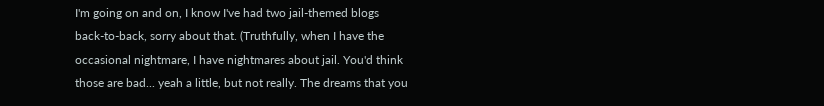I'm going on and on, I know I've had two jail-themed blogs back-to-back, sorry about that. (Truthfully, when I have the occasional nightmare, I have nightmares about jail. You'd think those are bad... yeah a little, but not really. The dreams that you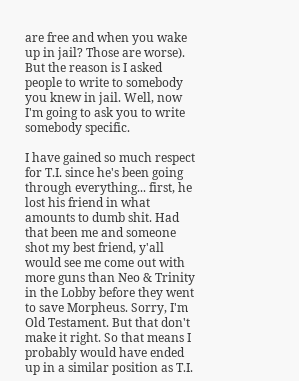are free and when you wake up in jail? Those are worse). But the reason is I asked people to write to somebody you knew in jail. Well, now I'm going to ask you to write somebody specific.

I have gained so much respect for T.I. since he's been going through everything... first, he lost his friend in what amounts to dumb shit. Had that been me and someone shot my best friend, y'all would see me come out with more guns than Neo & Trinity in the Lobby before they went to save Morpheus. Sorry, I'm Old Testament. But that don't make it right. So that means I probably would have ended up in a similar position as T.I.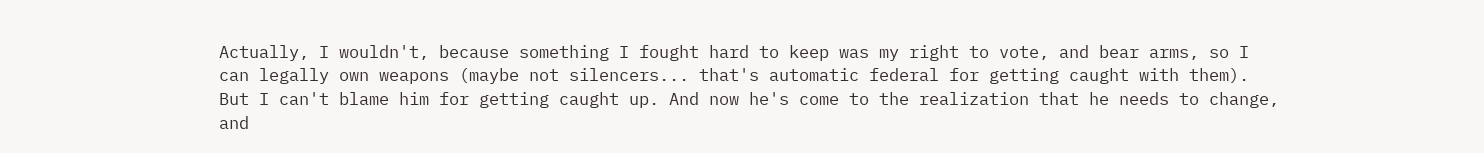Actually, I wouldn't, because something I fought hard to keep was my right to vote, and bear arms, so I can legally own weapons (maybe not silencers... that's automatic federal for getting caught with them). But I can't blame him for getting caught up. And now he's come to the realization that he needs to change, and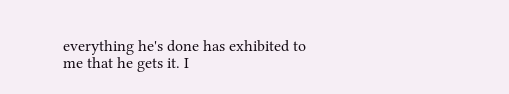everything he's done has exhibited to me that he gets it. I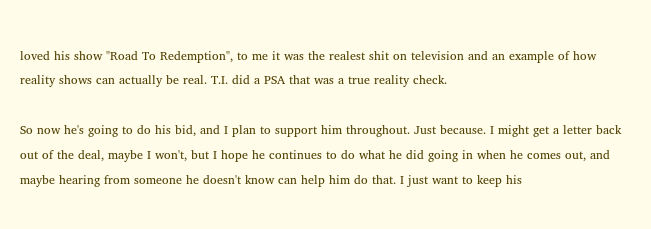loved his show "Road To Redemption", to me it was the realest shit on television and an example of how reality shows can actually be real. T.I. did a PSA that was a true reality check.

So now he's going to do his bid, and I plan to support him throughout. Just because. I might get a letter back out of the deal, maybe I won't, but I hope he continues to do what he did going in when he comes out, and maybe hearing from someone he doesn't know can help him do that. I just want to keep his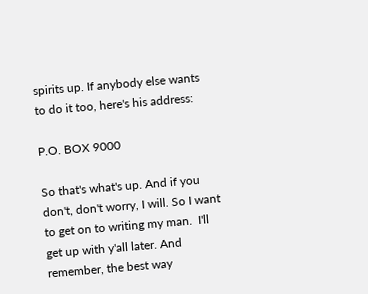spirits up. If anybody else wants to do it too, here's his address:

P.O. BOX 9000

So that's what's up. And if you don't, don't worry, I will. So I want to get on to writing my man.  I'll get up with y'all later. And remember, the best way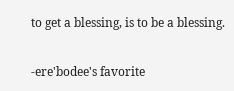to get a blessing, is to be a blessing.

-ere'bodee's favorite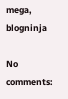mega, blogninja

No comments: